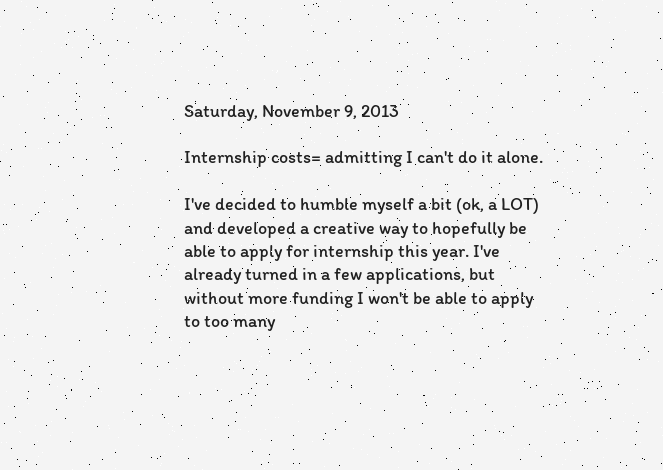Saturday, November 9, 2013

Internship costs= admitting I can't do it alone.

I've decided to humble myself a bit (ok, a LOT) and developed a creative way to hopefully be able to apply for internship this year. I've already turned in a few applications, but without more funding I won't be able to apply to too many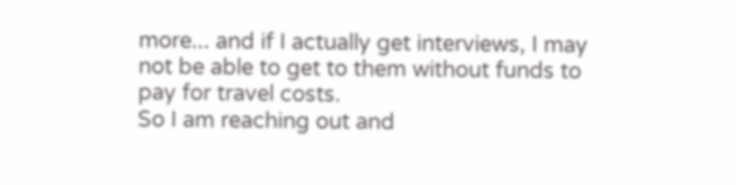more... and if I actually get interviews, I may not be able to get to them without funds to pay for travel costs.
So I am reaching out and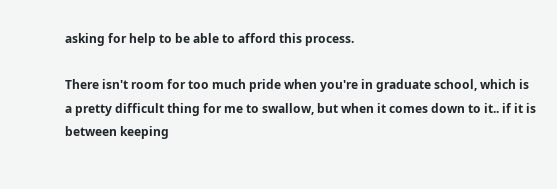asking for help to be able to afford this process.

There isn't room for too much pride when you're in graduate school, which is a pretty difficult thing for me to swallow, but when it comes down to it.. if it is between keeping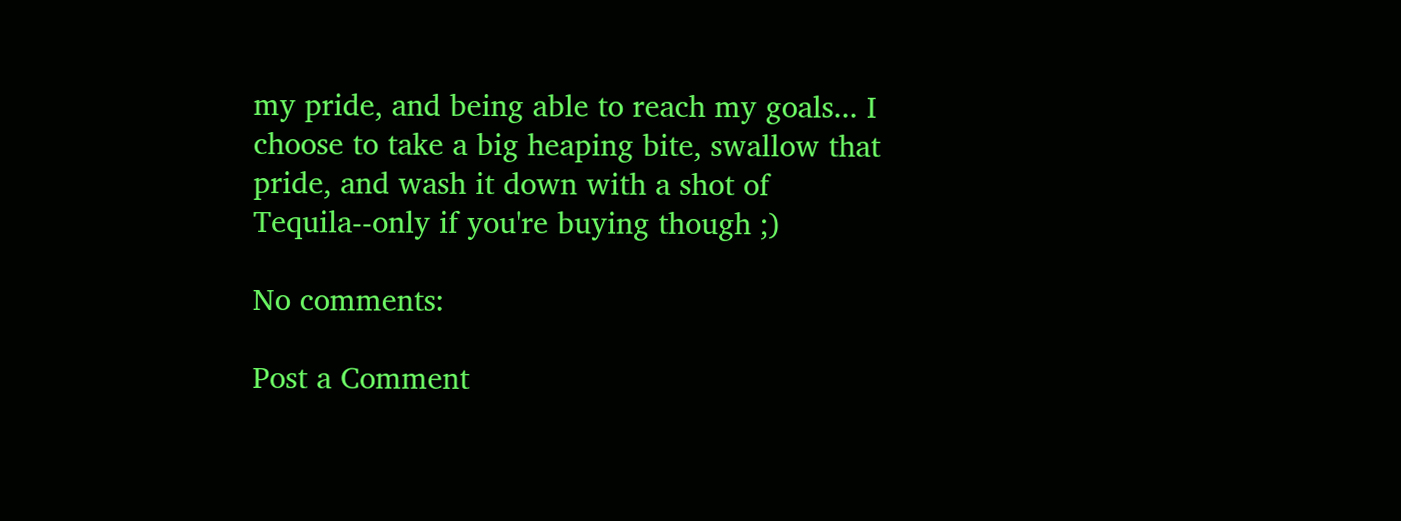my pride, and being able to reach my goals... I choose to take a big heaping bite, swallow that pride, and wash it down with a shot of Tequila--only if you're buying though ;)

No comments:

Post a Comment